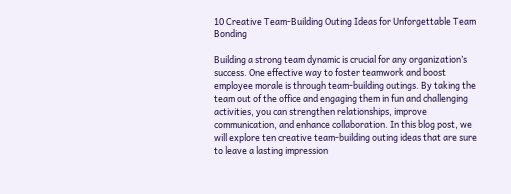10 Creative Team-Building Outing Ideas for Unforgettable Team Bonding

Building a strong team dynamic is crucial for any organization’s success. One effective way to foster teamwork and boost employee morale is through team-building outings. By taking the team out of the office and engaging them in fun and challenging activities, you can strengthen relationships, improve communication, and enhance collaboration. In this blog post, we will explore ten creative team-building outing ideas that are sure to leave a lasting impression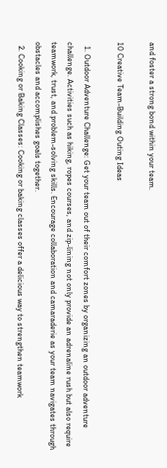and foster a strong bond within your team.

10 Creative Team-Building Outing Ideas

  1. Outdoor Adventure Challenge: Get your team out of their comfort zones by organizing an outdoor adventure challenge. Activities such as hiking, ropes courses, and zip-lining not only provide an adrenaline rush but also require teamwork, trust, and problem-solving skills. Encourage collaboration and camaraderie as your team navigates through obstacles and accomplishes goals together.
  2. Cooking or Baking Classes: Cooking or baking classes offer a delicious way to strengthen teamwork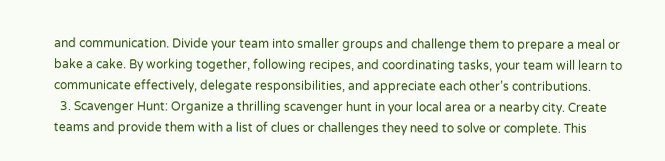and communication. Divide your team into smaller groups and challenge them to prepare a meal or bake a cake. By working together, following recipes, and coordinating tasks, your team will learn to communicate effectively, delegate responsibilities, and appreciate each other’s contributions.
  3. Scavenger Hunt: Organize a thrilling scavenger hunt in your local area or a nearby city. Create teams and provide them with a list of clues or challenges they need to solve or complete. This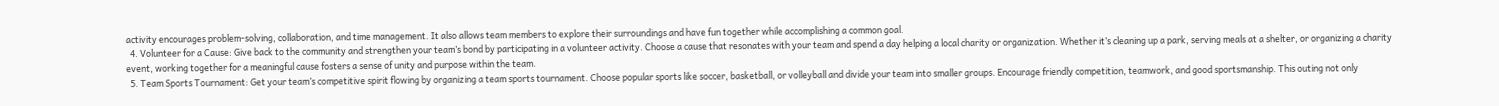activity encourages problem-solving, collaboration, and time management. It also allows team members to explore their surroundings and have fun together while accomplishing a common goal.
  4. Volunteer for a Cause: Give back to the community and strengthen your team’s bond by participating in a volunteer activity. Choose a cause that resonates with your team and spend a day helping a local charity or organization. Whether it’s cleaning up a park, serving meals at a shelter, or organizing a charity event, working together for a meaningful cause fosters a sense of unity and purpose within the team.
  5. Team Sports Tournament: Get your team’s competitive spirit flowing by organizing a team sports tournament. Choose popular sports like soccer, basketball, or volleyball and divide your team into smaller groups. Encourage friendly competition, teamwork, and good sportsmanship. This outing not only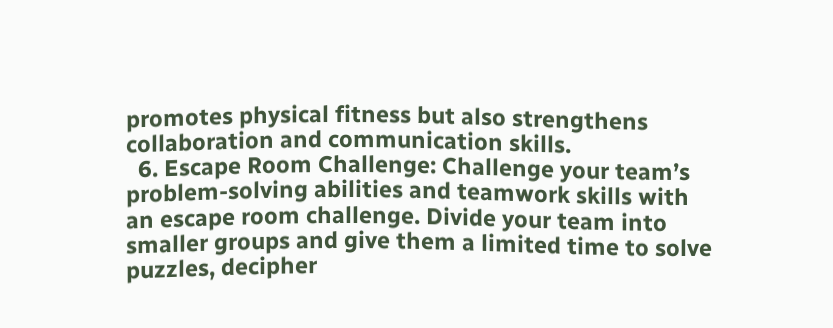promotes physical fitness but also strengthens collaboration and communication skills.
  6. Escape Room Challenge: Challenge your team’s problem-solving abilities and teamwork skills with an escape room challenge. Divide your team into smaller groups and give them a limited time to solve puzzles, decipher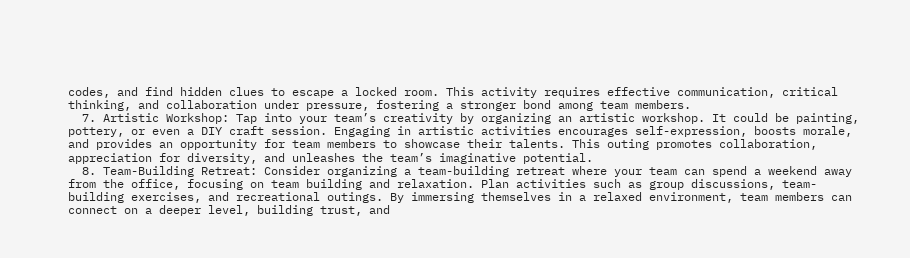codes, and find hidden clues to escape a locked room. This activity requires effective communication, critical thinking, and collaboration under pressure, fostering a stronger bond among team members.
  7. Artistic Workshop: Tap into your team’s creativity by organizing an artistic workshop. It could be painting, pottery, or even a DIY craft session. Engaging in artistic activities encourages self-expression, boosts morale, and provides an opportunity for team members to showcase their talents. This outing promotes collaboration, appreciation for diversity, and unleashes the team’s imaginative potential.
  8. Team-Building Retreat: Consider organizing a team-building retreat where your team can spend a weekend away from the office, focusing on team building and relaxation. Plan activities such as group discussions, team-building exercises, and recreational outings. By immersing themselves in a relaxed environment, team members can connect on a deeper level, building trust, and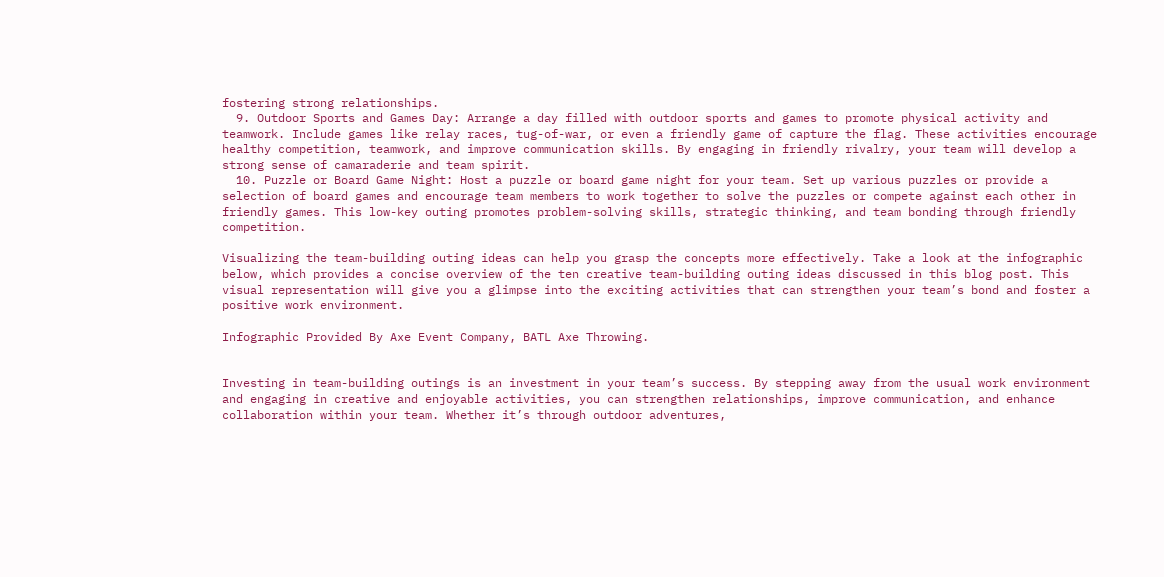fostering strong relationships.
  9. Outdoor Sports and Games Day: Arrange a day filled with outdoor sports and games to promote physical activity and teamwork. Include games like relay races, tug-of-war, or even a friendly game of capture the flag. These activities encourage healthy competition, teamwork, and improve communication skills. By engaging in friendly rivalry, your team will develop a strong sense of camaraderie and team spirit.
  10. Puzzle or Board Game Night: Host a puzzle or board game night for your team. Set up various puzzles or provide a selection of board games and encourage team members to work together to solve the puzzles or compete against each other in friendly games. This low-key outing promotes problem-solving skills, strategic thinking, and team bonding through friendly competition.

Visualizing the team-building outing ideas can help you grasp the concepts more effectively. Take a look at the infographic below, which provides a concise overview of the ten creative team-building outing ideas discussed in this blog post. This visual representation will give you a glimpse into the exciting activities that can strengthen your team’s bond and foster a positive work environment.

Infographic Provided By Axe Event Company, BATL Axe Throwing.


Investing in team-building outings is an investment in your team’s success. By stepping away from the usual work environment and engaging in creative and enjoyable activities, you can strengthen relationships, improve communication, and enhance collaboration within your team. Whether it’s through outdoor adventures,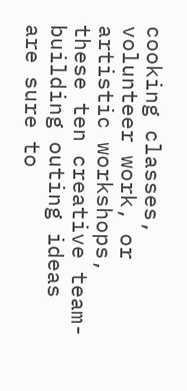cooking classes, volunteer work, or artistic workshops, these ten creative team-building outing ideas are sure to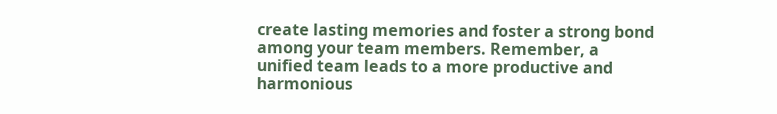create lasting memories and foster a strong bond among your team members. Remember, a unified team leads to a more productive and harmonious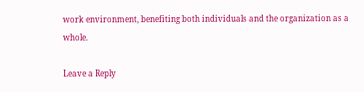work environment, benefiting both individuals and the organization as a whole.

Leave a Reply